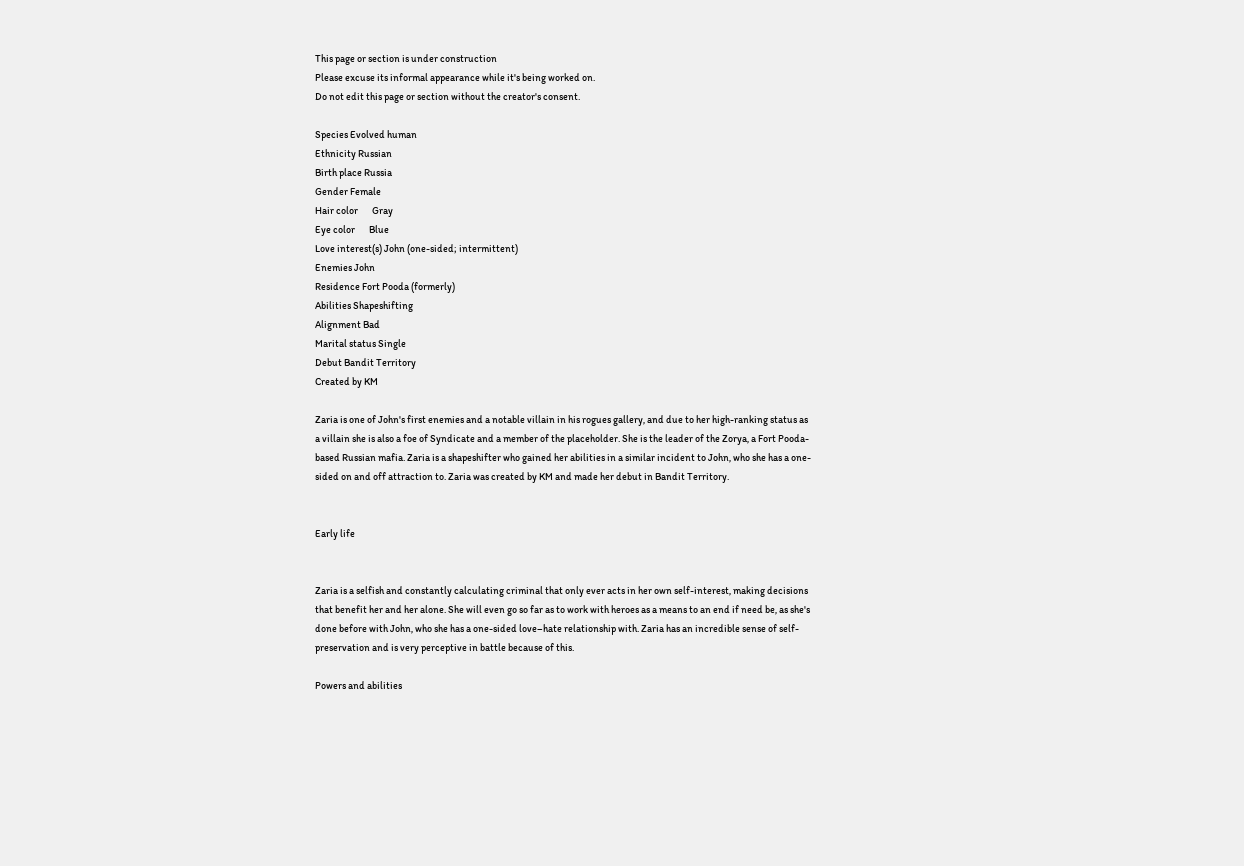This page or section is under construction
Please excuse its informal appearance while it's being worked on.
Do not edit this page or section without the creator's consent.

Species Evolved human
Ethnicity Russian
Birth place Russia
Gender Female
Hair color       Gray
Eye color       Blue
Love interest(s) John (one-sided; intermittent)
Enemies John
Residence Fort Pooda (formerly)
Abilities Shapeshifting
Alignment Bad
Marital status Single
Debut Bandit Territory
Created by KM

Zaria is one of John's first enemies and a notable villain in his rogues gallery, and due to her high-ranking status as a villain she is also a foe of Syndicate and a member of the placeholder. She is the leader of the Zorya, a Fort Pooda-based Russian mafia. Zaria is a shapeshifter who gained her abilities in a similar incident to John, who she has a one-sided on and off attraction to. Zaria was created by KM and made her debut in Bandit Territory.


Early life


Zaria is a selfish and constantly calculating criminal that only ever acts in her own self-interest, making decisions that benefit her and her alone. She will even go so far as to work with heroes as a means to an end if need be, as she's done before with John, who she has a one-sided love–hate relationship with. Zaria has an incredible sense of self-preservation and is very perceptive in battle because of this.

Powers and abilities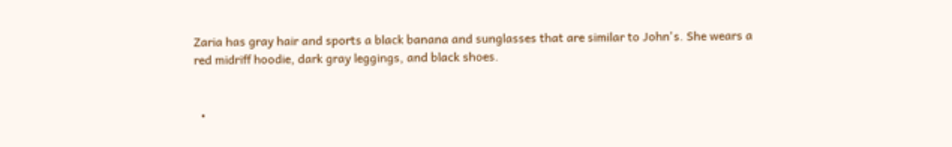Zaria has gray hair and sports a black banana and sunglasses that are similar to John's. She wears a red midriff hoodie, dark gray leggings, and black shoes.


  •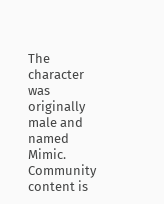The character was originally male and named Mimic.
Community content is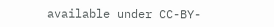available under CC-BY-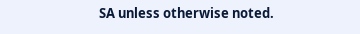SA unless otherwise noted.